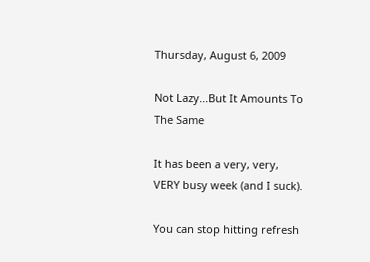Thursday, August 6, 2009

Not Lazy...But It Amounts To The Same

It has been a very, very, VERY busy week (and I suck).

You can stop hitting refresh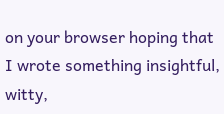on your browser hoping that I wrote something insightful, witty,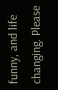funny, and life changing. Please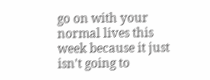go on with your normal lives this week because it just isn't going to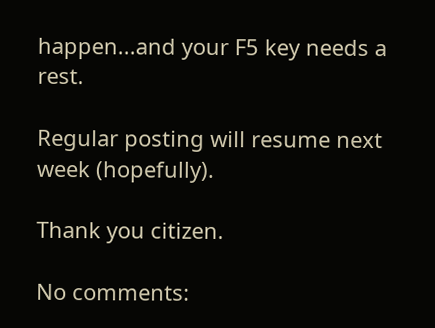happen...and your F5 key needs a rest.

Regular posting will resume next week (hopefully).

Thank you citizen.

No comments: